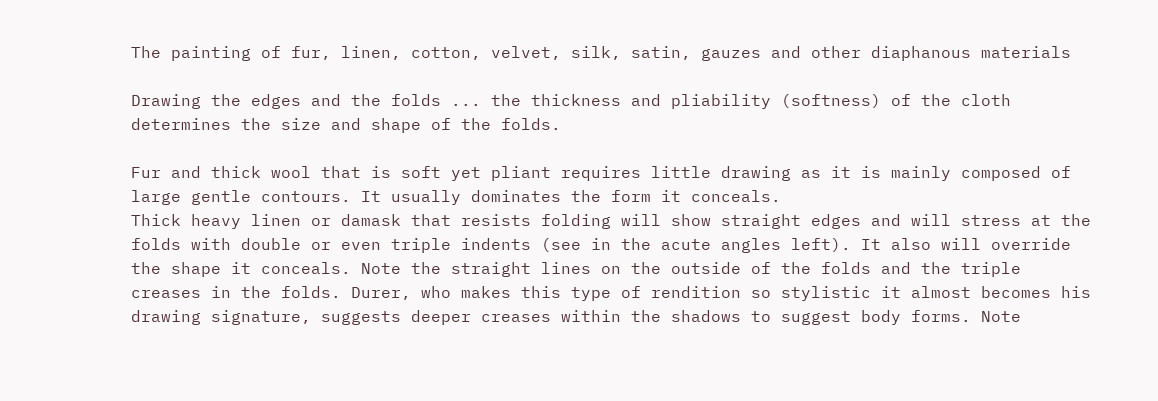The painting of fur, linen, cotton, velvet, silk, satin, gauzes and other diaphanous materials

Drawing the edges and the folds ... the thickness and pliability (softness) of the cloth determines the size and shape of the folds.

Fur and thick wool that is soft yet pliant requires little drawing as it is mainly composed of large gentle contours. It usually dominates the form it conceals.
Thick heavy linen or damask that resists folding will show straight edges and will stress at the folds with double or even triple indents (see in the acute angles left). It also will override the shape it conceals. Note the straight lines on the outside of the folds and the triple creases in the folds. Durer, who makes this type of rendition so stylistic it almost becomes his drawing signature, suggests deeper creases within the shadows to suggest body forms. Note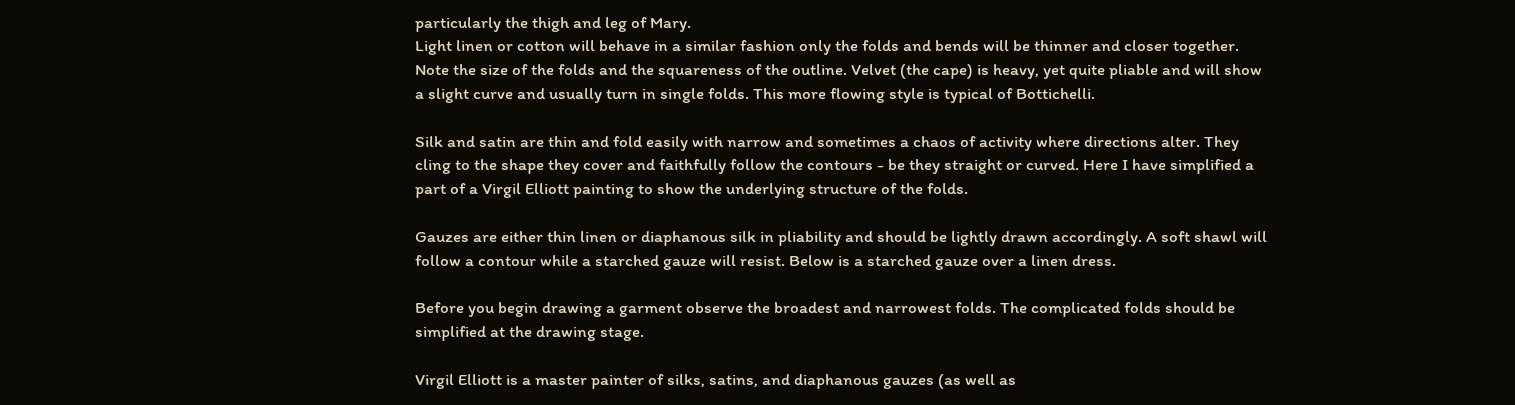particularly the thigh and leg of Mary.
Light linen or cotton will behave in a similar fashion only the folds and bends will be thinner and closer together. Note the size of the folds and the squareness of the outline. Velvet (the cape) is heavy, yet quite pliable and will show a slight curve and usually turn in single folds. This more flowing style is typical of Bottichelli.

Silk and satin are thin and fold easily with narrow and sometimes a chaos of activity where directions alter. They cling to the shape they cover and faithfully follow the contours - be they straight or curved. Here I have simplified a part of a Virgil Elliott painting to show the underlying structure of the folds.

Gauzes are either thin linen or diaphanous silk in pliability and should be lightly drawn accordingly. A soft shawl will follow a contour while a starched gauze will resist. Below is a starched gauze over a linen dress.

Before you begin drawing a garment observe the broadest and narrowest folds. The complicated folds should be simplified at the drawing stage.

Virgil Elliott is a master painter of silks, satins, and diaphanous gauzes (as well as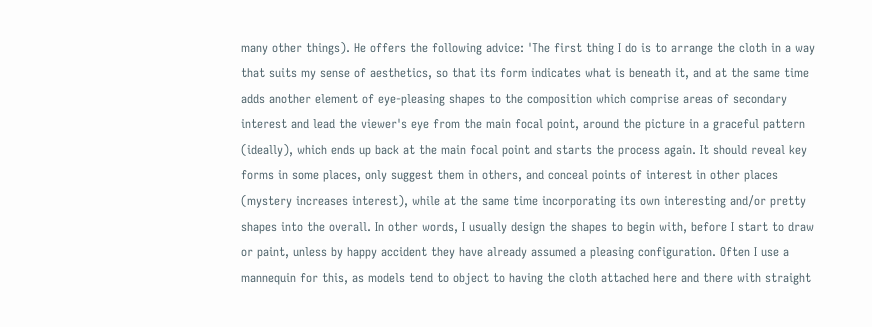many other things). He offers the following advice: 'The first thing I do is to arrange the cloth in a way that suits my sense of aesthetics, so that its form indicates what is beneath it, and at the same time adds another element of eye-pleasing shapes to the composition which comprise areas of secondary interest and lead the viewer's eye from the main focal point, around the picture in a graceful pattern (ideally), which ends up back at the main focal point and starts the process again. It should reveal key forms in some places, only suggest them in others, and conceal points of interest in other places (mystery increases interest), while at the same time incorporating its own interesting and/or pretty shapes into the overall. In other words, I usually design the shapes to begin with, before I start to draw or paint, unless by happy accident they have already assumed a pleasing configuration. Often I use a mannequin for this, as models tend to object to having the cloth attached here and there with straight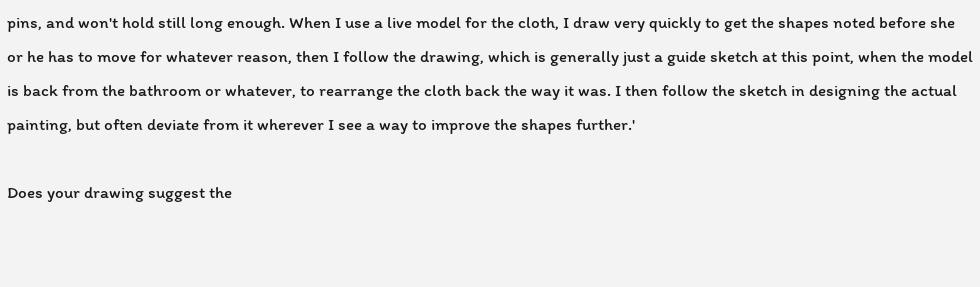pins, and won't hold still long enough. When I use a live model for the cloth, I draw very quickly to get the shapes noted before she or he has to move for whatever reason, then I follow the drawing, which is generally just a guide sketch at this point, when the model is back from the bathroom or whatever, to rearrange the cloth back the way it was. I then follow the sketch in designing the actual painting, but often deviate from it wherever I see a way to improve the shapes further.'

Does your drawing suggest the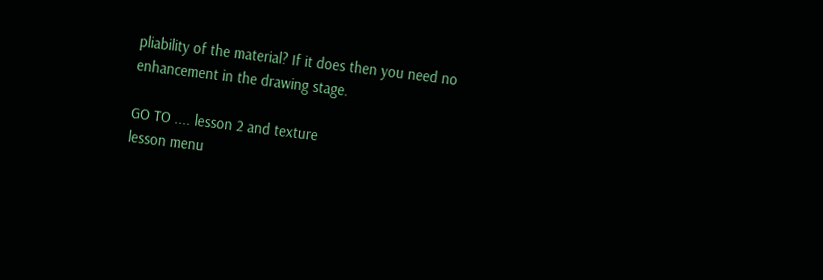pliability of the material? If it does then you need no enhancement in the drawing stage.

GO TO .... lesson 2 and texture
lesson menu